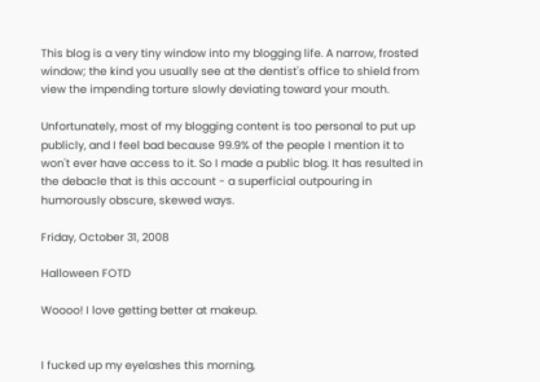This blog is a very tiny window into my blogging life. A narrow, frosted window; the kind you usually see at the dentist's office to shield from view the impending torture slowly deviating toward your mouth.

Unfortunately, most of my blogging content is too personal to put up publicly, and I feel bad because 99.9% of the people I mention it to won't ever have access to it. So I made a public blog. It has resulted in the debacle that is this account - a superficial outpouring in humorously obscure, skewed ways.

Friday, October 31, 2008

Halloween FOTD

Woooo! I love getting better at makeup.


I fucked up my eyelashes this morning,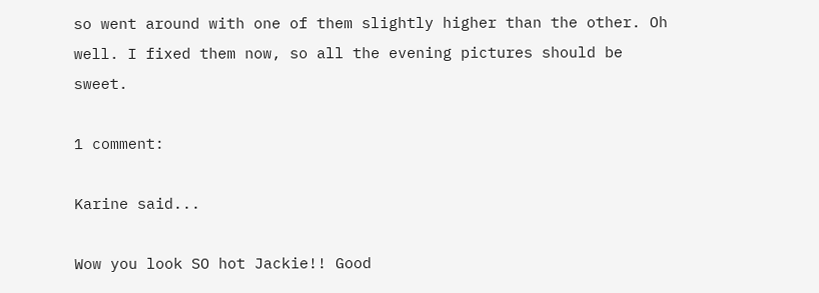so went around with one of them slightly higher than the other. Oh well. I fixed them now, so all the evening pictures should be sweet.

1 comment:

Karine said...

Wow you look SO hot Jackie!! Good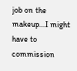job on the makeup...I might have to commission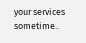your services sometime..